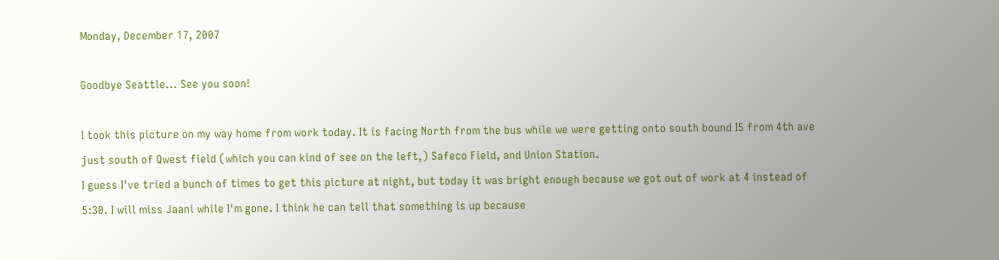Monday, December 17, 2007

Goodbye Seattle... See you soon!

I took this picture on my way home from work today. It is facing North from the bus while we were getting onto south bound I5 from 4th ave just south of Qwest field (which you can kind of see on the left,) Safeco Field, and Union Station.
I guess I've tried a bunch of times to get this picture at night, but today it was bright enough because we got out of work at 4 instead of 5:30. I will miss Jaani while I'm gone. I think he can tell that something is up because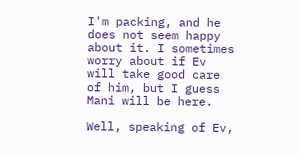I'm packing, and he does not seem happy about it. I sometimes worry about if Ev will take good care of him, but I guess Mani will be here.

Well, speaking of Ev,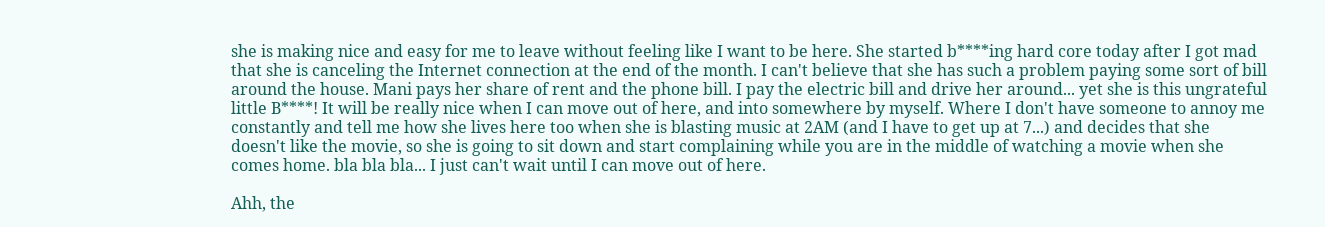she is making nice and easy for me to leave without feeling like I want to be here. She started b****ing hard core today after I got mad that she is canceling the Internet connection at the end of the month. I can't believe that she has such a problem paying some sort of bill around the house. Mani pays her share of rent and the phone bill. I pay the electric bill and drive her around... yet she is this ungrateful little B****! It will be really nice when I can move out of here, and into somewhere by myself. Where I don't have someone to annoy me constantly and tell me how she lives here too when she is blasting music at 2AM (and I have to get up at 7...) and decides that she doesn't like the movie, so she is going to sit down and start complaining while you are in the middle of watching a movie when she comes home. bla bla bla... I just can't wait until I can move out of here.

Ahh, the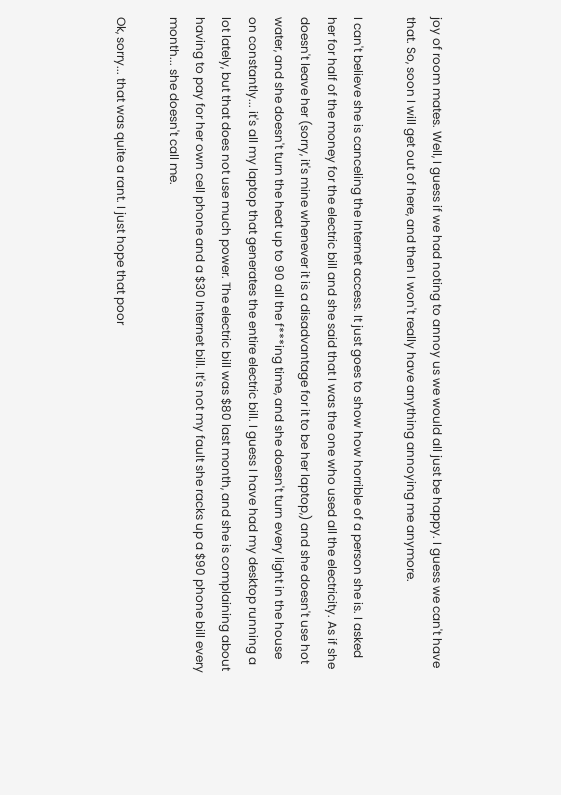joy of room mates. Well, I guess if we had noting to annoy us we would all just be happy. I guess we can't have that. So, soon I will get out of here, and then I won't really have anything annoying me anymore.

I can't believe she is canceling the Internet access. It just goes to show how horrible of a person she is. I asked her for half of the money for the electric bill and she said that I was the one who used all the electricity. As if she doesn't leave her (sorry, it's mine whenever it is a disadvantage for it to be her laptop,) and she doesn't use hot water, and she doesn't turn the heat up to 90 all the f***ing time, and she doesn't turn every light in the house on constantly... it's all my laptop that generates the entire electric bill. I guess I have had my desktop running a lot lately, but that does not use much power. The electric bill was $80 last month, and she is complaining about having to pay for her own cell phone and a $30 Internet bill. It's not my fault she racks up a $90 phone bill every month... she doesn't call me.

Ok, sorry... that was quite a rant. I just hope that poor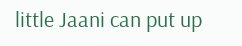little Jaani can put up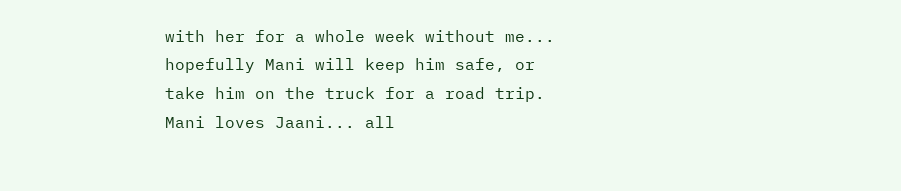with her for a whole week without me... hopefully Mani will keep him safe, or take him on the truck for a road trip. Mani loves Jaani... all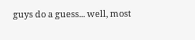guys do a guess... well, most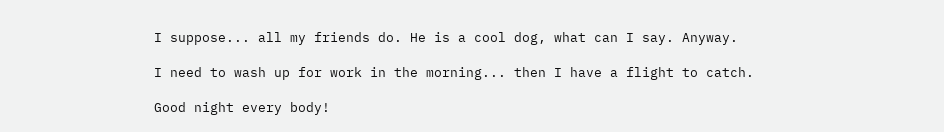I suppose... all my friends do. He is a cool dog, what can I say. Anyway.

I need to wash up for work in the morning... then I have a flight to catch.

Good night every body!